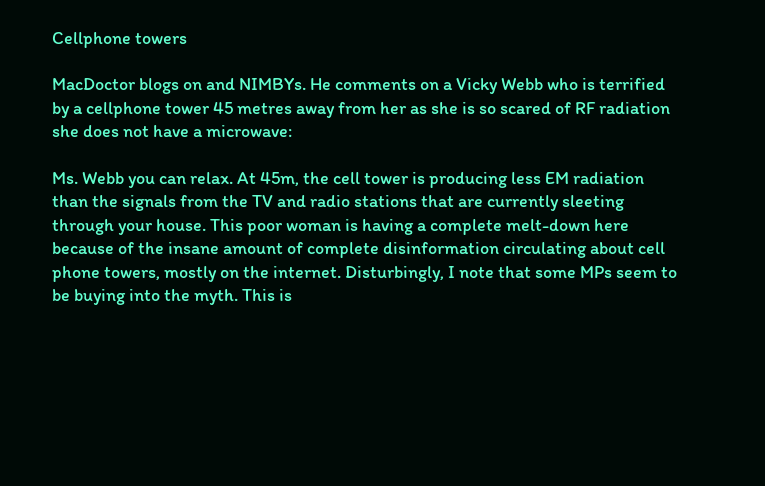Cellphone towers

MacDoctor blogs on and NIMBYs. He comments on a Vicky Webb who is terrified by a cellphone tower 45 metres away from her as she is so scared of RF radiation she does not have a microwave:

Ms. Webb you can relax. At 45m, the cell tower is producing less EM radiation than the signals from the TV and radio stations that are currently sleeting through your house. This poor woman is having a complete melt-down here because of the insane amount of complete disinformation circulating about cell phone towers, mostly on the internet. Disturbingly, I note that some MPs seem to be buying into the myth. This is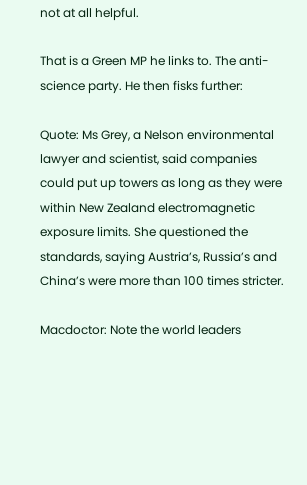not at all helpful.

That is a Green MP he links to. The anti-science party. He then fisks further:

Quote: Ms Grey, a Nelson environmental lawyer and scientist, said companies could put up towers as long as they were within New Zealand electromagnetic exposure limits. She questioned the standards, saying Austria’s, Russia’s and China’s were more than 100 times stricter.

Macdoctor: Note the world leaders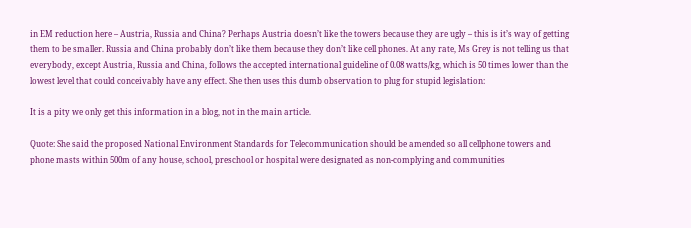in EM reduction here – Austria, Russia and China? Perhaps Austria doesn’t like the towers because they are ugly – this is it’s way of getting them to be smaller. Russia and China probably don’t like them because they don’t like cell phones. At any rate, Ms Grey is not telling us that everybody, except Austria, Russia and China, follows the accepted international guideline of 0.08 watts/kg, which is 50 times lower than the lowest level that could conceivably have any effect. She then uses this dumb observation to plug for stupid legislation:

It is a pity we only get this information in a blog, not in the main article.

Quote: She said the proposed National Environment Standards for Telecommunication should be amended so all cellphone towers and phone masts within 500m of any house, school, preschool or hospital were designated as non-complying and communities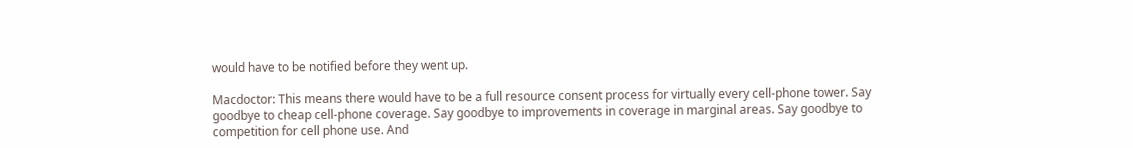would have to be notified before they went up.

Macdoctor: This means there would have to be a full resource consent process for virtually every cell-phone tower. Say goodbye to cheap cell-phone coverage. Say goodbye to improvements in coverage in marginal areas. Say goodbye to competition for cell phone use. And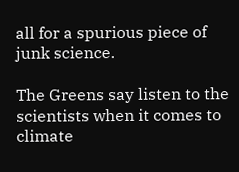all for a spurious piece of junk science.

The Greens say listen to the scientists when it comes to climate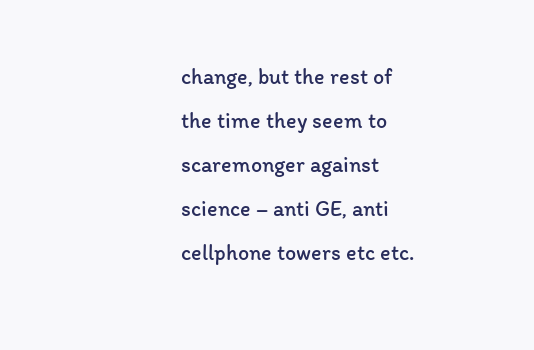change, but the rest of the time they seem to scaremonger against science – anti GE, anti cellphone towers etc etc.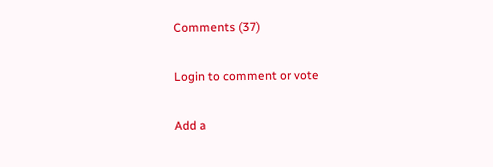Comments (37)

Login to comment or vote

Add a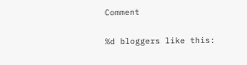Comment

%d bloggers like this: